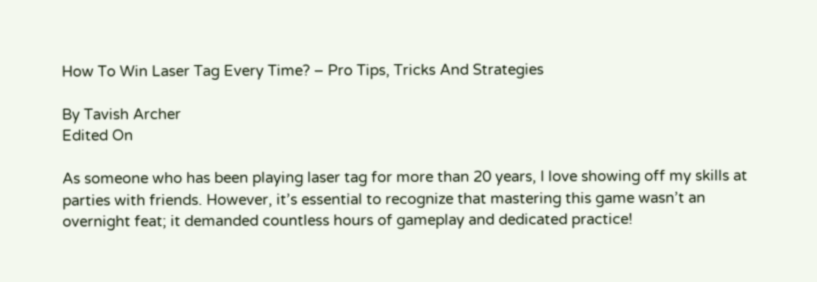How To Win Laser Tag Every Time? – Pro Tips, Tricks And Strategies

By Tavish Archer
Edited On

As someone who has been playing laser tag for more than 20 years, I love showing off my skills at parties with friends. However, it’s essential to recognize that mastering this game wasn’t an overnight feat; it demanded countless hours of gameplay and dedicated practice!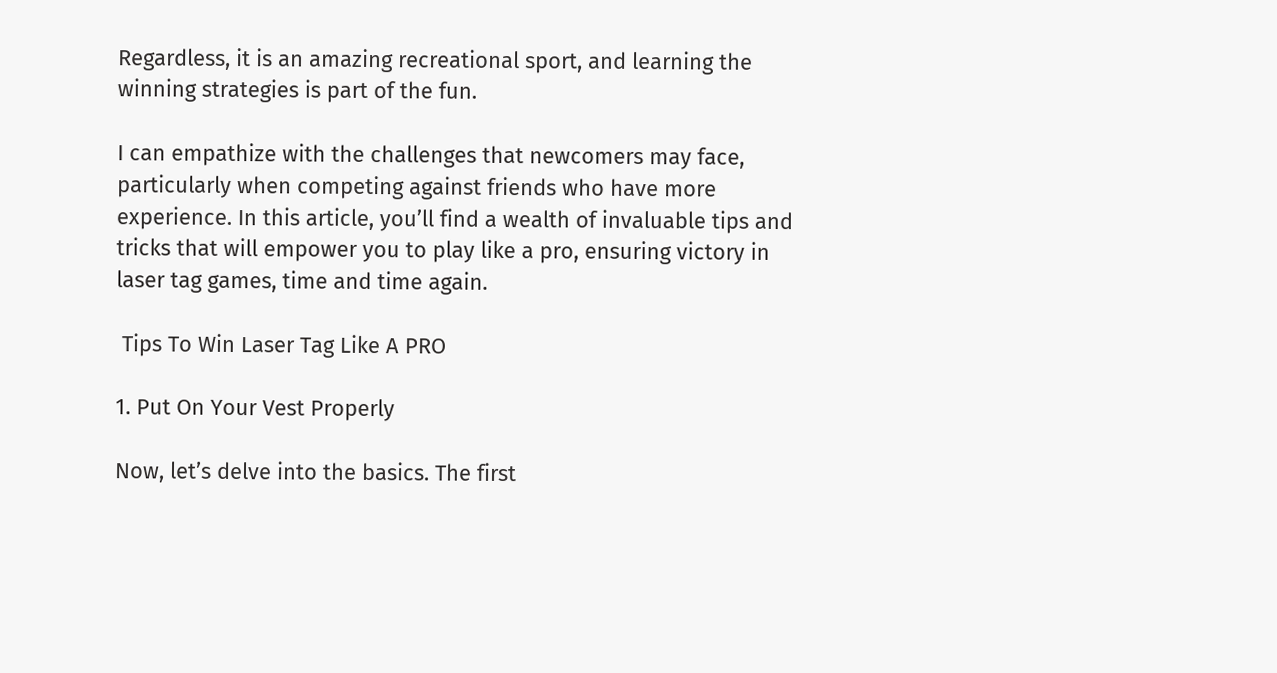Regardless, it is an amazing recreational sport, and learning the winning strategies is part of the fun.

I can empathize with the challenges that newcomers may face, particularly when competing against friends who have more experience. In this article, you’ll find a wealth of invaluable tips and tricks that will empower you to play like a pro, ensuring victory in laser tag games, time and time again.

 Tips To Win Laser Tag Like A PRO

1. Put On Your Vest Properly

Now, let’s delve into the basics. The first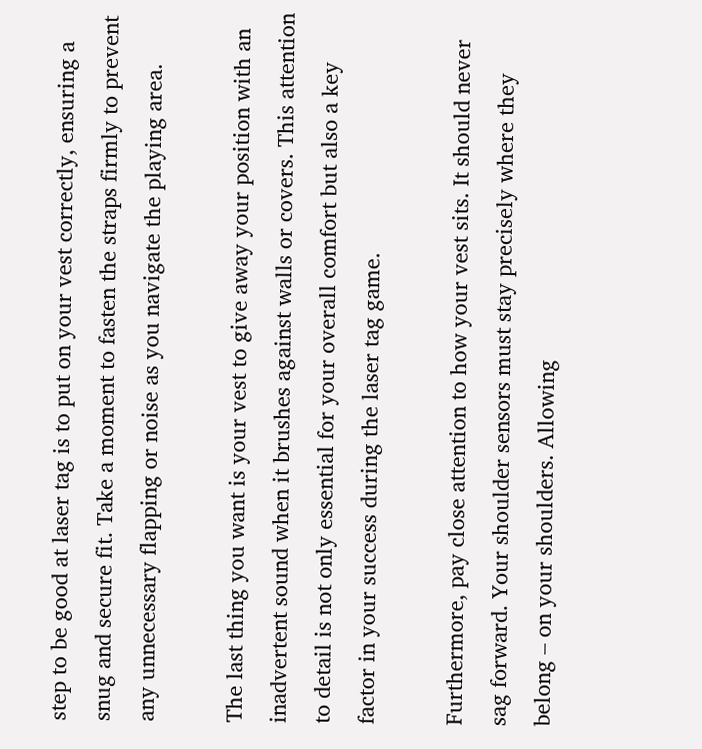step to be good at laser tag is to put on your vest correctly, ensuring a snug and secure fit. Take a moment to fasten the straps firmly to prevent any unnecessary flapping or noise as you navigate the playing area.

The last thing you want is your vest to give away your position with an inadvertent sound when it brushes against walls or covers. This attention to detail is not only essential for your overall comfort but also a key factor in your success during the laser tag game.

Furthermore, pay close attention to how your vest sits. It should never sag forward. Your shoulder sensors must stay precisely where they belong – on your shoulders. Allowing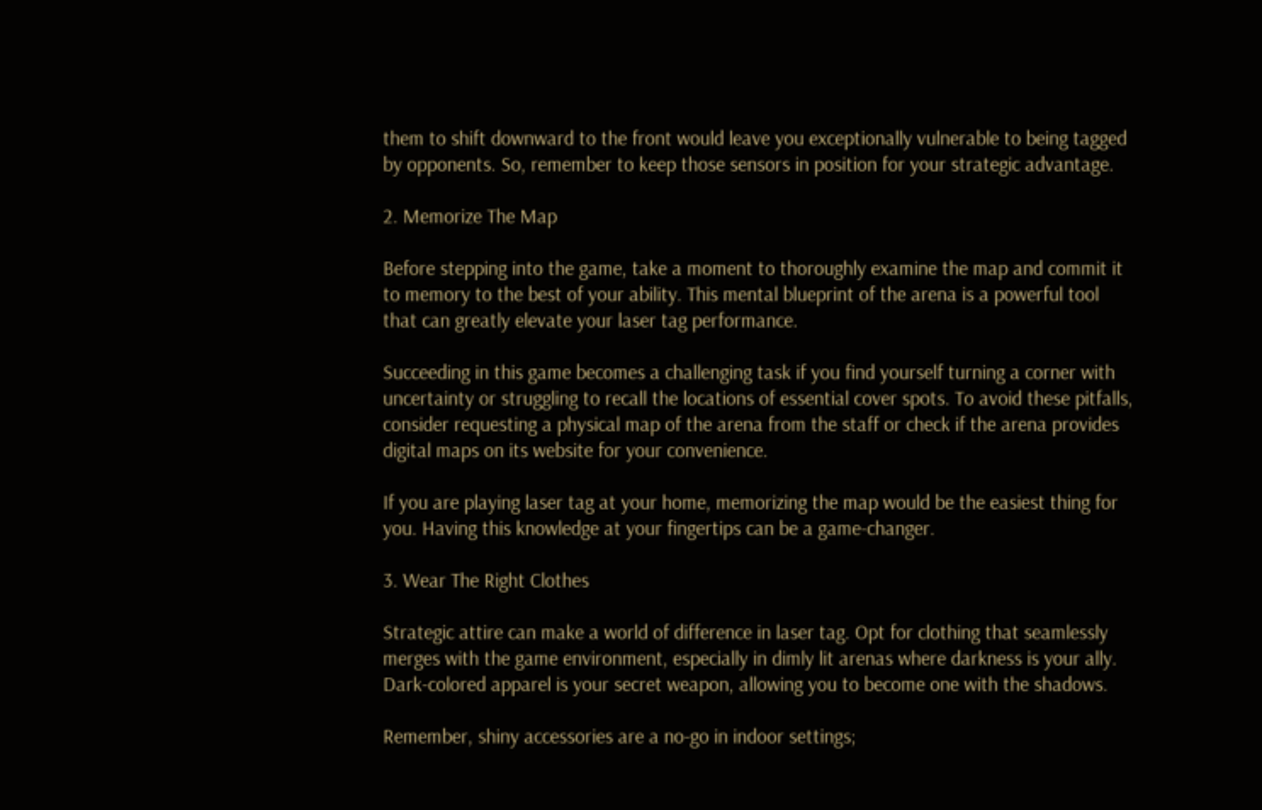them to shift downward to the front would leave you exceptionally vulnerable to being tagged by opponents. So, remember to keep those sensors in position for your strategic advantage.

2. Memorize The Map

Before stepping into the game, take a moment to thoroughly examine the map and commit it to memory to the best of your ability. This mental blueprint of the arena is a powerful tool that can greatly elevate your laser tag performance.

Succeeding in this game becomes a challenging task if you find yourself turning a corner with uncertainty or struggling to recall the locations of essential cover spots. To avoid these pitfalls, consider requesting a physical map of the arena from the staff or check if the arena provides digital maps on its website for your convenience.

If you are playing laser tag at your home, memorizing the map would be the easiest thing for you. Having this knowledge at your fingertips can be a game-changer.

3. Wear The Right Clothes

Strategic attire can make a world of difference in laser tag. Opt for clothing that seamlessly merges with the game environment, especially in dimly lit arenas where darkness is your ally. Dark-colored apparel is your secret weapon, allowing you to become one with the shadows.

Remember, shiny accessories are a no-go in indoor settings;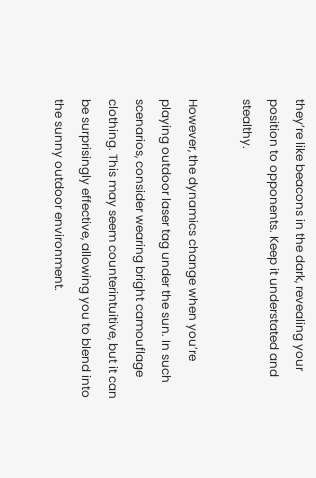they’re like beacons in the dark, revealing your position to opponents. Keep it understated and stealthy.

However, the dynamics change when you’re playing outdoor laser tag under the sun. In such scenarios, consider wearing bright camouflage clothing. This may seem counterintuitive, but it can be surprisingly effective, allowing you to blend into the sunny outdoor environment.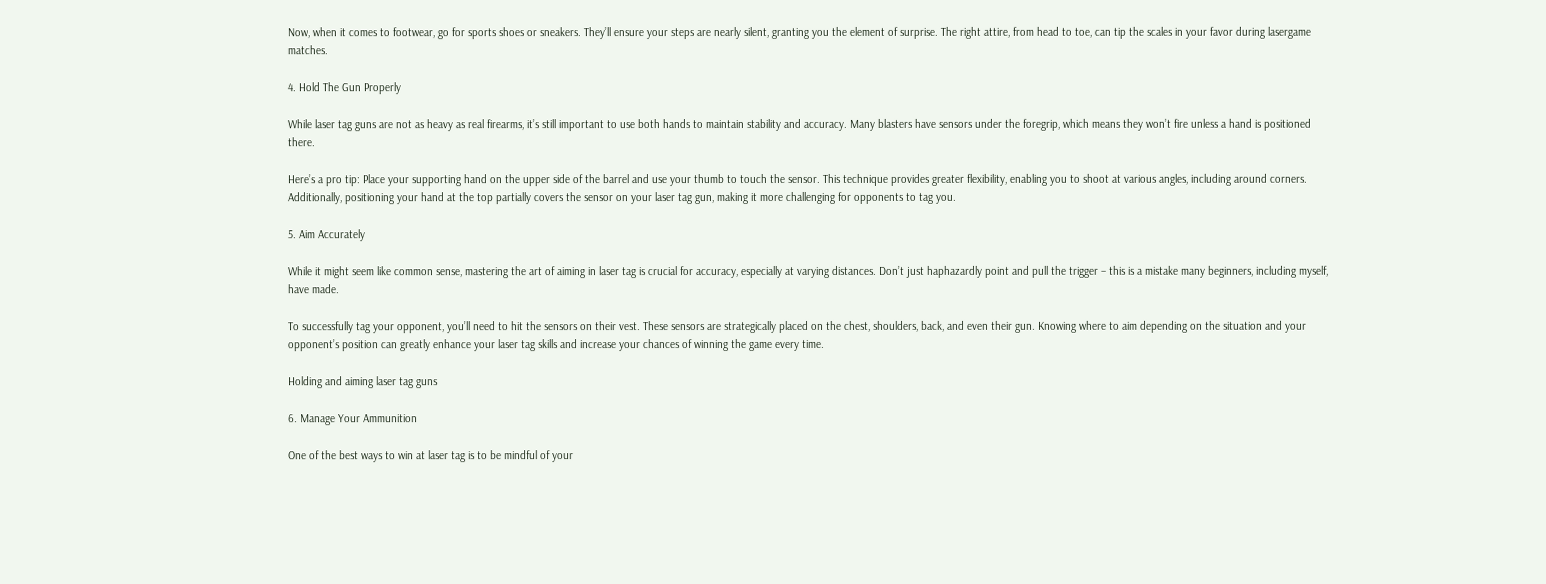Now, when it comes to footwear, go for sports shoes or sneakers. They’ll ensure your steps are nearly silent, granting you the element of surprise. The right attire, from head to toe, can tip the scales in your favor during lasergame matches.

4. Hold The Gun Properly

While laser tag guns are not as heavy as real firearms, it’s still important to use both hands to maintain stability and accuracy. Many blasters have sensors under the foregrip, which means they won’t fire unless a hand is positioned there.

Here’s a pro tip: Place your supporting hand on the upper side of the barrel and use your thumb to touch the sensor. This technique provides greater flexibility, enabling you to shoot at various angles, including around corners. Additionally, positioning your hand at the top partially covers the sensor on your laser tag gun, making it more challenging for opponents to tag you.

5. Aim Accurately

While it might seem like common sense, mastering the art of aiming in laser tag is crucial for accuracy, especially at varying distances. Don’t just haphazardly point and pull the trigger – this is a mistake many beginners, including myself, have made.

To successfully tag your opponent, you’ll need to hit the sensors on their vest. These sensors are strategically placed on the chest, shoulders, back, and even their gun. Knowing where to aim depending on the situation and your opponent’s position can greatly enhance your laser tag skills and increase your chances of winning the game every time.

Holding and aiming laser tag guns

6. Manage Your Ammunition

One of the best ways to win at laser tag is to be mindful of your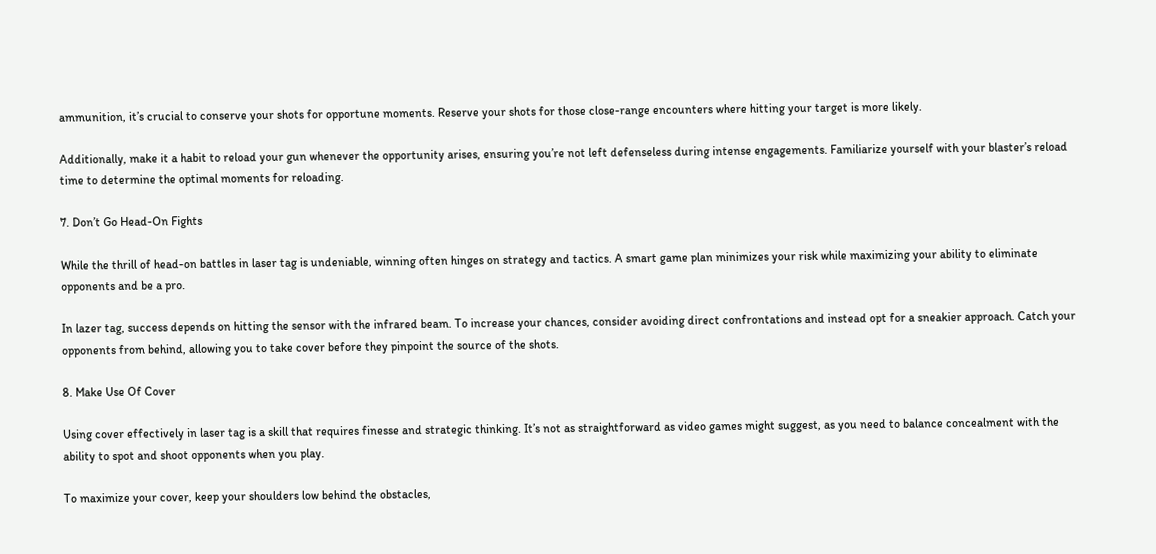ammunition, it’s crucial to conserve your shots for opportune moments. Reserve your shots for those close-range encounters where hitting your target is more likely.

Additionally, make it a habit to reload your gun whenever the opportunity arises, ensuring you’re not left defenseless during intense engagements. Familiarize yourself with your blaster’s reload time to determine the optimal moments for reloading.

7. Don’t Go Head-On Fights

While the thrill of head-on battles in laser tag is undeniable, winning often hinges on strategy and tactics. A smart game plan minimizes your risk while maximizing your ability to eliminate opponents and be a pro.

In lazer tag, success depends on hitting the sensor with the infrared beam. To increase your chances, consider avoiding direct confrontations and instead opt for a sneakier approach. Catch your opponents from behind, allowing you to take cover before they pinpoint the source of the shots.

8. Make Use Of Cover

Using cover effectively in laser tag is a skill that requires finesse and strategic thinking. It’s not as straightforward as video games might suggest, as you need to balance concealment with the ability to spot and shoot opponents when you play.

To maximize your cover, keep your shoulders low behind the obstacles,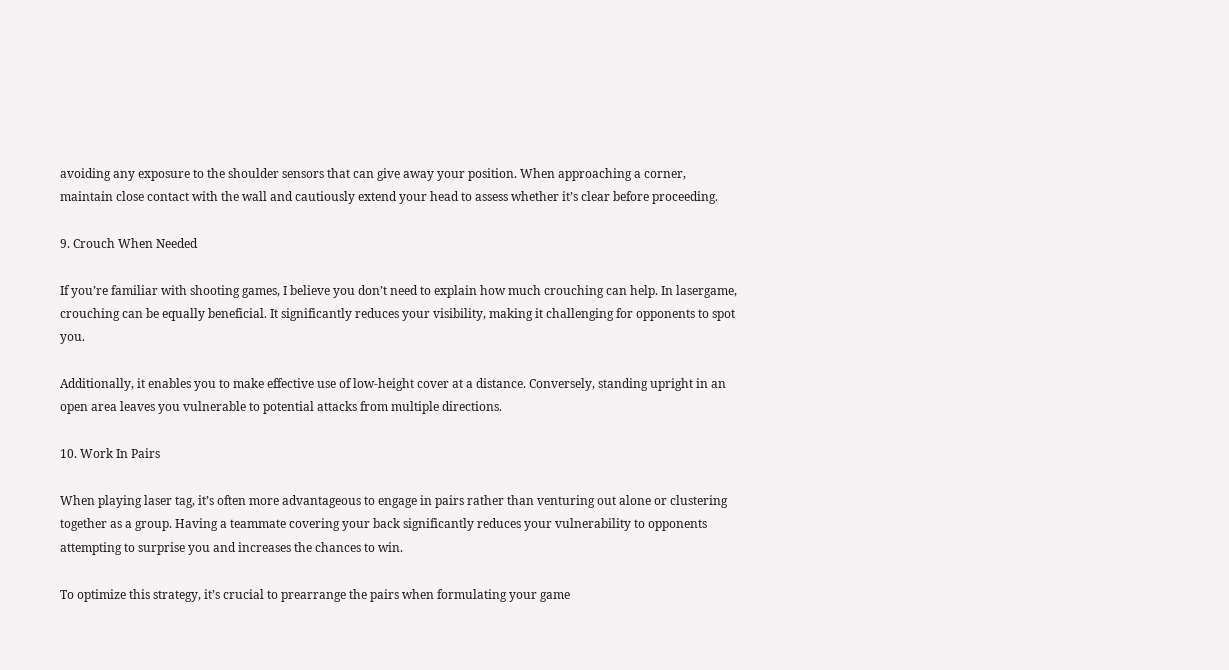avoiding any exposure to the shoulder sensors that can give away your position. When approaching a corner, maintain close contact with the wall and cautiously extend your head to assess whether it’s clear before proceeding.

9. Crouch When Needed

If you’re familiar with shooting games, I believe you don’t need to explain how much crouching can help. In lasergame, crouching can be equally beneficial. It significantly reduces your visibility, making it challenging for opponents to spot you.

Additionally, it enables you to make effective use of low-height cover at a distance. Conversely, standing upright in an open area leaves you vulnerable to potential attacks from multiple directions.

10. Work In Pairs

When playing laser tag, it’s often more advantageous to engage in pairs rather than venturing out alone or clustering together as a group. Having a teammate covering your back significantly reduces your vulnerability to opponents attempting to surprise you and increases the chances to win.

To optimize this strategy, it’s crucial to prearrange the pairs when formulating your game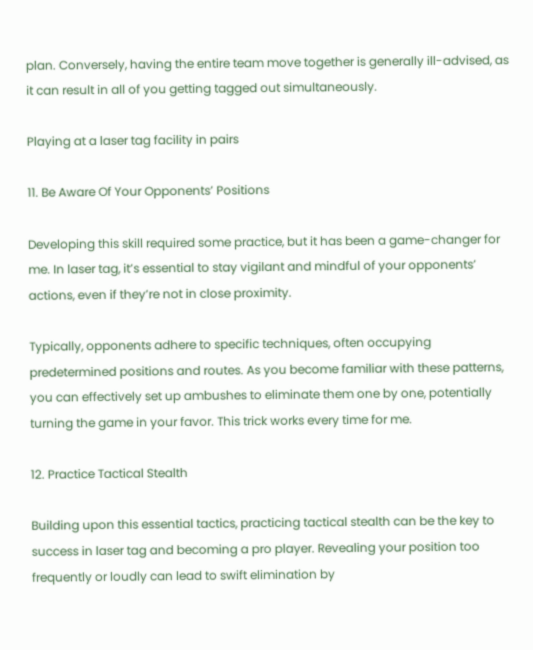plan. Conversely, having the entire team move together is generally ill-advised, as it can result in all of you getting tagged out simultaneously.

Playing at a laser tag facility in pairs

11. Be Aware Of Your Opponents’ Positions

Developing this skill required some practice, but it has been a game-changer for me. In laser tag, it’s essential to stay vigilant and mindful of your opponents’ actions, even if they’re not in close proximity.

Typically, opponents adhere to specific techniques, often occupying predetermined positions and routes. As you become familiar with these patterns, you can effectively set up ambushes to eliminate them one by one, potentially turning the game in your favor. This trick works every time for me.

12. Practice Tactical Stealth

Building upon this essential tactics, practicing tactical stealth can be the key to success in laser tag and becoming a pro player. Revealing your position too frequently or loudly can lead to swift elimination by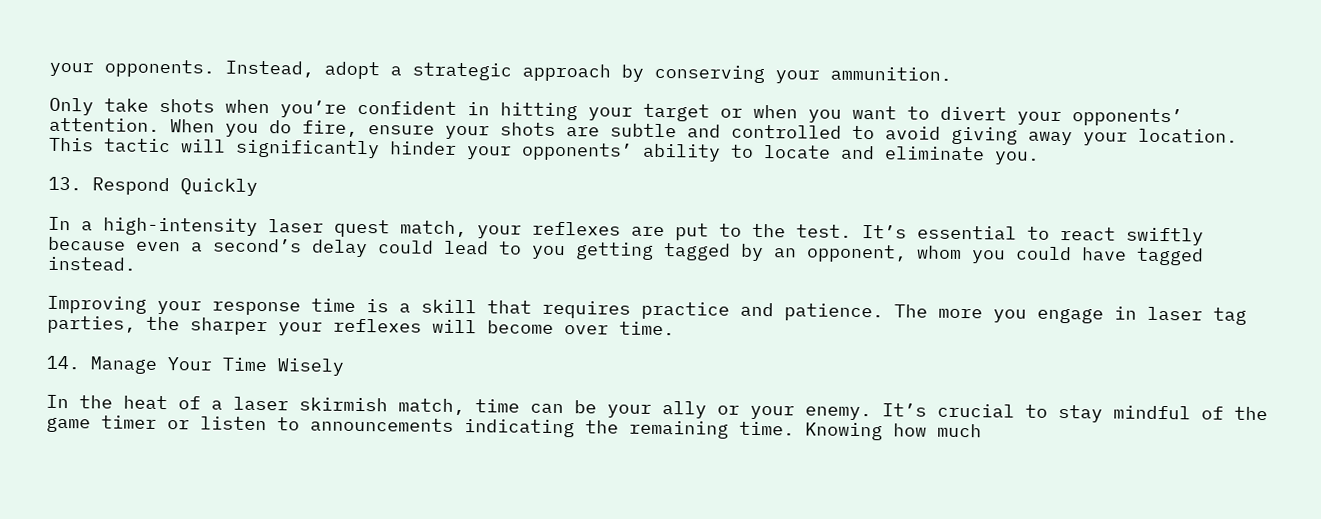your opponents. Instead, adopt a strategic approach by conserving your ammunition.

Only take shots when you’re confident in hitting your target or when you want to divert your opponents’ attention. When you do fire, ensure your shots are subtle and controlled to avoid giving away your location. This tactic will significantly hinder your opponents’ ability to locate and eliminate you.

13. Respond Quickly

In a high-intensity laser quest match, your reflexes are put to the test. It’s essential to react swiftly because even a second’s delay could lead to you getting tagged by an opponent, whom you could have tagged instead.

Improving your response time is a skill that requires practice and patience. The more you engage in laser tag parties, the sharper your reflexes will become over time.

14. Manage Your Time Wisely

In the heat of a laser skirmish match, time can be your ally or your enemy. It’s crucial to stay mindful of the game timer or listen to announcements indicating the remaining time. Knowing how much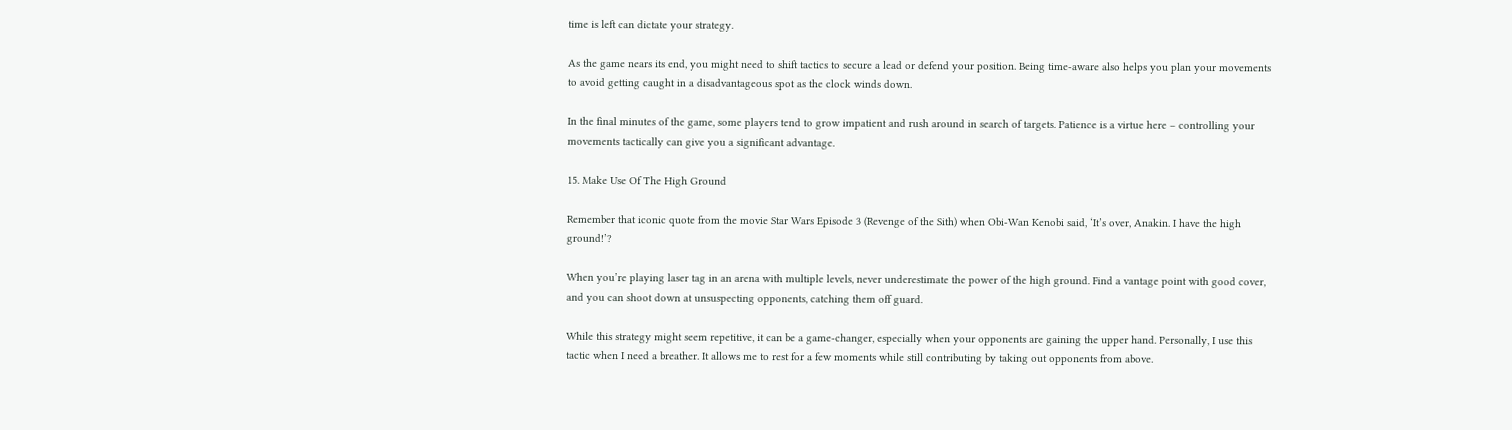time is left can dictate your strategy.

As the game nears its end, you might need to shift tactics to secure a lead or defend your position. Being time-aware also helps you plan your movements to avoid getting caught in a disadvantageous spot as the clock winds down.

In the final minutes of the game, some players tend to grow impatient and rush around in search of targets. Patience is a virtue here – controlling your movements tactically can give you a significant advantage.

15. Make Use Of The High Ground

Remember that iconic quote from the movie Star Wars Episode 3 (Revenge of the Sith) when Obi-Wan Kenobi said, ‘It’s over, Anakin. I have the high ground!’?

When you’re playing laser tag in an arena with multiple levels, never underestimate the power of the high ground. Find a vantage point with good cover, and you can shoot down at unsuspecting opponents, catching them off guard.

While this strategy might seem repetitive, it can be a game-changer, especially when your opponents are gaining the upper hand. Personally, I use this tactic when I need a breather. It allows me to rest for a few moments while still contributing by taking out opponents from above.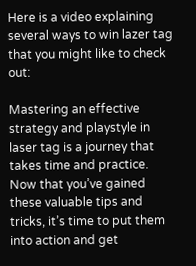Here is a video explaining several ways to win lazer tag that you might like to check out:

Mastering an effective strategy and playstyle in laser tag is a journey that takes time and practice. Now that you’ve gained these valuable tips and tricks, it’s time to put them into action and get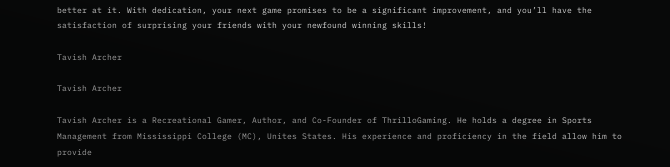better at it. With dedication, your next game promises to be a significant improvement, and you’ll have the satisfaction of surprising your friends with your newfound winning skills!

Tavish Archer

Tavish Archer

Tavish Archer is a Recreational Gamer, Author, and Co-Founder of ThrilloGaming. He holds a degree in Sports Management from Mississippi College (MC), Unites States. His experience and proficiency in the field allow him to provide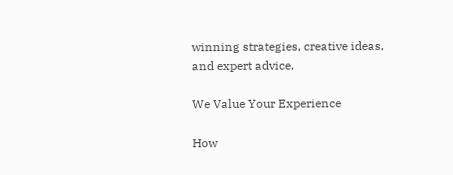winning strategies, creative ideas, and expert advice.

We Value Your Experience

How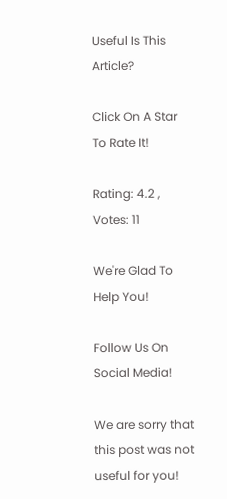Useful Is This Article?

Click On A Star To Rate It!

Rating: 4.2 , Votes: 11

We're Glad To Help You!

Follow Us On Social Media!

We are sorry that this post was not useful for you!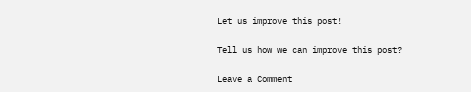Let us improve this post!

Tell us how we can improve this post?

Leave a Comment